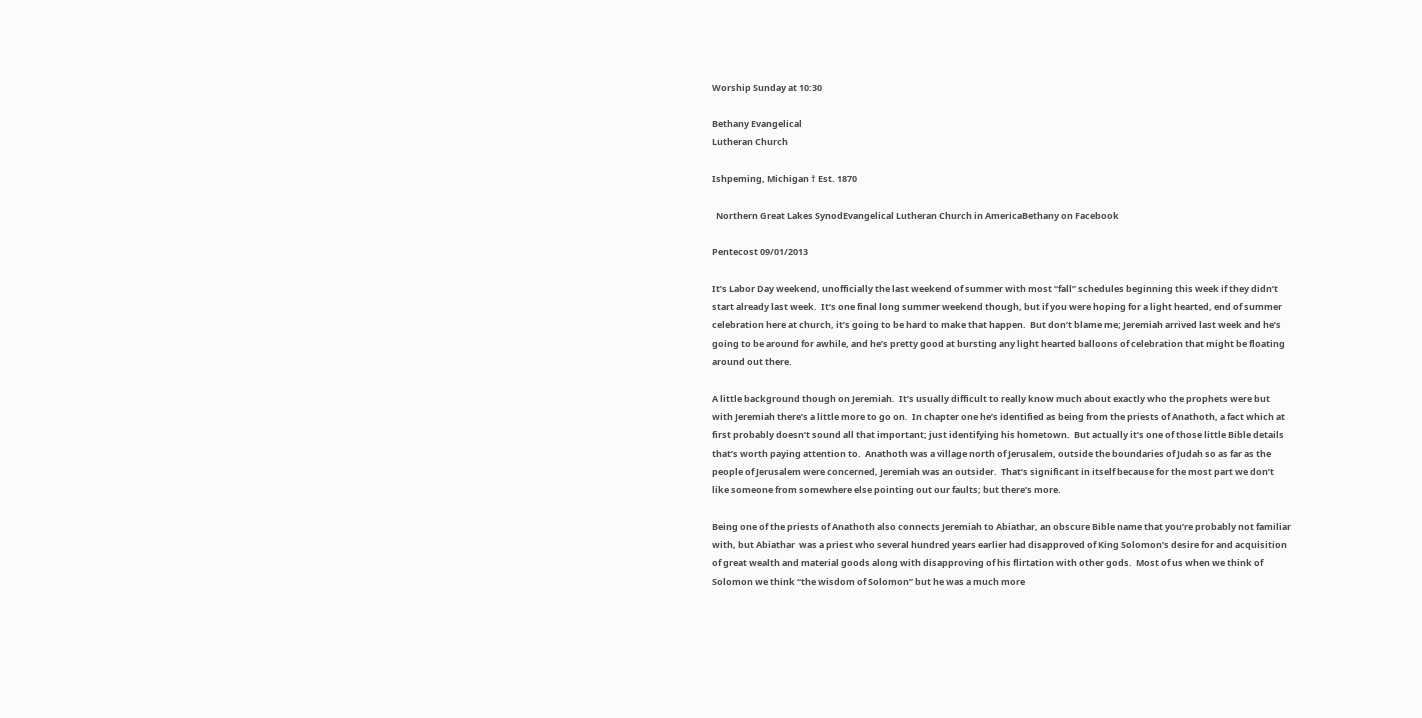Worship Sunday at 10:30

Bethany Evangelical
Lutheran Church

Ishpeming, Michigan † Est. 1870

  Northern Great Lakes SynodEvangelical Lutheran Church in AmericaBethany on Facebook

Pentecost 09/01/2013

It’s Labor Day weekend, unofficially the last weekend of summer with most “fall” schedules beginning this week if they didn’t start already last week.  It’s one final long summer weekend though, but if you were hoping for a light hearted, end of summer celebration here at church, it’s going to be hard to make that happen.  But don’t blame me; Jeremiah arrived last week and he’s going to be around for awhile, and he’s pretty good at bursting any light hearted balloons of celebration that might be floating around out there.

A little background though on Jeremiah.  It’s usually difficult to really know much about exactly who the prophets were but with Jeremiah there’s a little more to go on.  In chapter one he’s identified as being from the priests of Anathoth, a fact which at first probably doesn’t sound all that important; just identifying his hometown.  But actually it’s one of those little Bible details that’s worth paying attention to.  Anathoth was a village north of Jerusalem, outside the boundaries of Judah so as far as the people of Jerusalem were concerned, Jeremiah was an outsider.  That’s significant in itself because for the most part we don’t like someone from somewhere else pointing out our faults; but there’s more.

Being one of the priests of Anathoth also connects Jeremiah to Abiathar, an obscure Bible name that you’re probably not familiar with, but Abiathar  was a priest who several hundred years earlier had disapproved of King Solomon’s desire for and acquisition of great wealth and material goods along with disapproving of his flirtation with other gods.  Most of us when we think of Solomon we think “the wisdom of Solomon” but he was a much more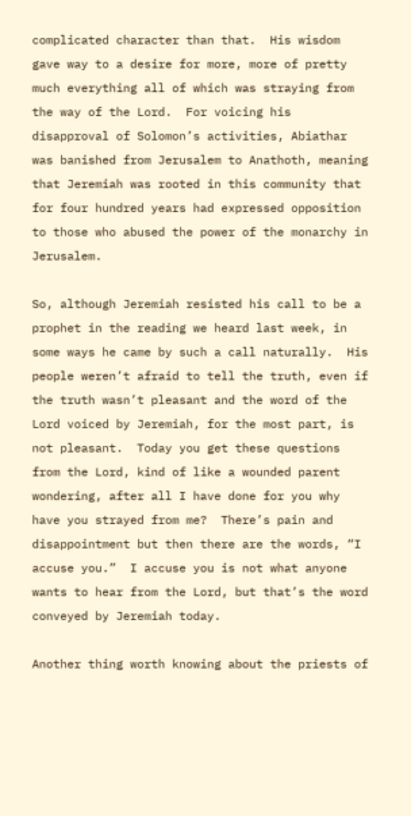complicated character than that.  His wisdom gave way to a desire for more, more of pretty much everything all of which was straying from the way of the Lord.  For voicing his disapproval of Solomon’s activities, Abiathar was banished from Jerusalem to Anathoth, meaning that Jeremiah was rooted in this community that for four hundred years had expressed opposition to those who abused the power of the monarchy in Jerusalem.

So, although Jeremiah resisted his call to be a prophet in the reading we heard last week, in some ways he came by such a call naturally.  His people weren’t afraid to tell the truth, even if the truth wasn’t pleasant and the word of the Lord voiced by Jeremiah, for the most part, is not pleasant.  Today you get these questions from the Lord, kind of like a wounded parent wondering, after all I have done for you why have you strayed from me?  There’s pain and disappointment but then there are the words, “I accuse you.”  I accuse you is not what anyone wants to hear from the Lord, but that’s the word conveyed by Jeremiah today.

Another thing worth knowing about the priests of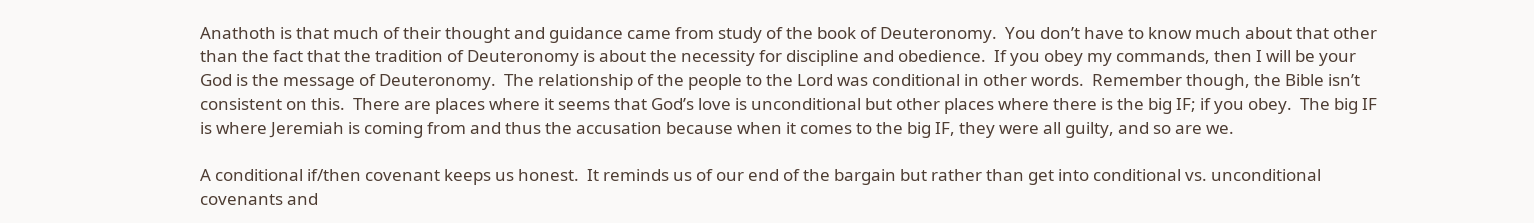Anathoth is that much of their thought and guidance came from study of the book of Deuteronomy.  You don’t have to know much about that other than the fact that the tradition of Deuteronomy is about the necessity for discipline and obedience.  If you obey my commands, then I will be your God is the message of Deuteronomy.  The relationship of the people to the Lord was conditional in other words.  Remember though, the Bible isn’t consistent on this.  There are places where it seems that God’s love is unconditional but other places where there is the big IF; if you obey.  The big IF is where Jeremiah is coming from and thus the accusation because when it comes to the big IF, they were all guilty, and so are we.

A conditional if/then covenant keeps us honest.  It reminds us of our end of the bargain but rather than get into conditional vs. unconditional covenants and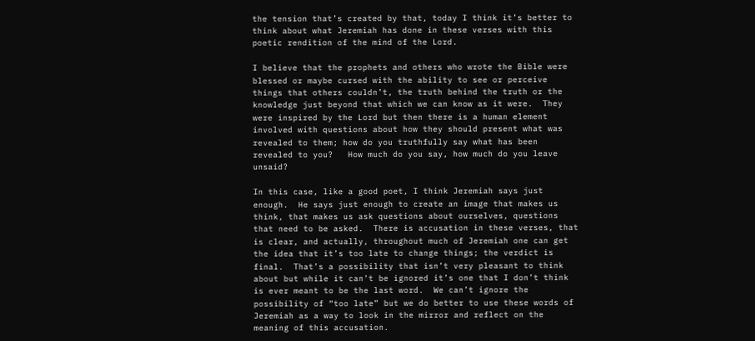the tension that’s created by that, today I think it’s better to think about what Jeremiah has done in these verses with this poetic rendition of the mind of the Lord.

I believe that the prophets and others who wrote the Bible were blessed or maybe cursed with the ability to see or perceive things that others couldn’t, the truth behind the truth or the knowledge just beyond that which we can know as it were.  They were inspired by the Lord but then there is a human element involved with questions about how they should present what was revealed to them; how do you truthfully say what has been revealed to you?   How much do you say, how much do you leave unsaid?

In this case, like a good poet, I think Jeremiah says just enough.  He says just enough to create an image that makes us think, that makes us ask questions about ourselves, questions that need to be asked.  There is accusation in these verses, that is clear, and actually, throughout much of Jeremiah one can get the idea that it’s too late to change things; the verdict is final.  That’s a possibility that isn’t very pleasant to think about but while it can’t be ignored it’s one that I don’t think is ever meant to be the last word.  We can’t ignore the possibility of “too late” but we do better to use these words of Jeremiah as a way to look in the mirror and reflect on the meaning of this accusation.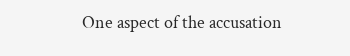One aspect of the accusation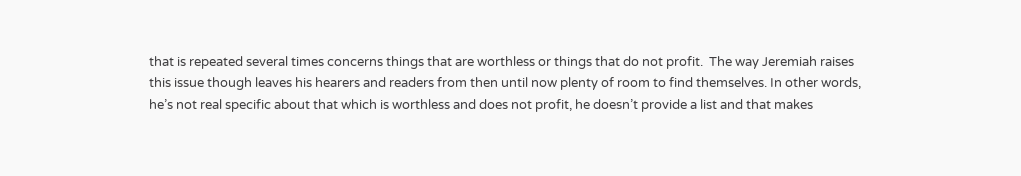that is repeated several times concerns things that are worthless or things that do not profit.  The way Jeremiah raises this issue though leaves his hearers and readers from then until now plenty of room to find themselves. In other words, he’s not real specific about that which is worthless and does not profit, he doesn’t provide a list and that makes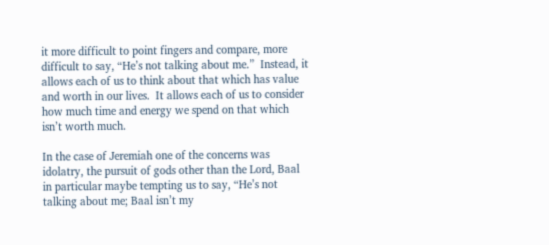it more difficult to point fingers and compare, more difficult to say, “He’s not talking about me.”  Instead, it allows each of us to think about that which has value and worth in our lives.  It allows each of us to consider how much time and energy we spend on that which isn’t worth much.

In the case of Jeremiah one of the concerns was idolatry, the pursuit of gods other than the Lord, Baal in particular maybe tempting us to say, “He’s not talking about me; Baal isn’t my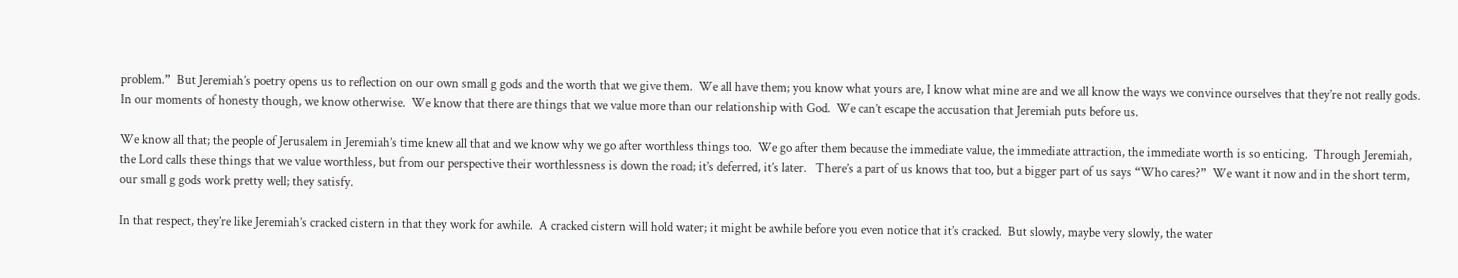problem.”  But Jeremiah’s poetry opens us to reflection on our own small g gods and the worth that we give them.  We all have them; you know what yours are, I know what mine are and we all know the ways we convince ourselves that they’re not really gods.  In our moments of honesty though, we know otherwise.  We know that there are things that we value more than our relationship with God.  We can’t escape the accusation that Jeremiah puts before us.

We know all that; the people of Jerusalem in Jeremiah’s time knew all that and we know why we go after worthless things too.  We go after them because the immediate value, the immediate attraction, the immediate worth is so enticing.  Through Jeremiah, the Lord calls these things that we value worthless, but from our perspective their worthlessness is down the road; it’s deferred, it’s later.   There’s a part of us knows that too, but a bigger part of us says “Who cares?”  We want it now and in the short term, our small g gods work pretty well; they satisfy.

In that respect, they’re like Jeremiah’s cracked cistern in that they work for awhile.  A cracked cistern will hold water; it might be awhile before you even notice that it’s cracked.  But slowly, maybe very slowly, the water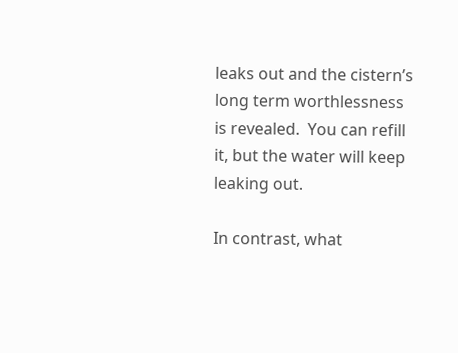leaks out and the cistern’s long term worthlessness is revealed.  You can refill it, but the water will keep leaking out.

In contrast, what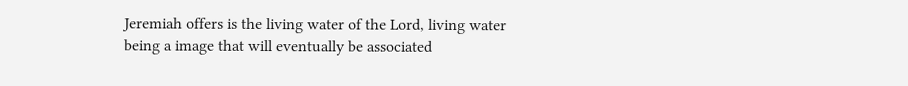Jeremiah offers is the living water of the Lord, living water being a image that will eventually be associated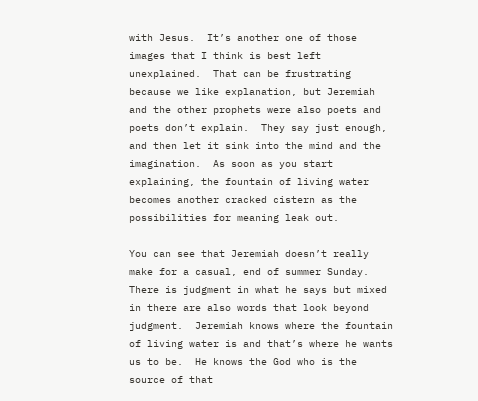with Jesus.  It’s another one of those images that I think is best left unexplained.  That can be frustrating because we like explanation, but Jeremiah and the other prophets were also poets and poets don’t explain.  They say just enough, and then let it sink into the mind and the imagination.  As soon as you start explaining, the fountain of living water becomes another cracked cistern as the possibilities for meaning leak out.

You can see that Jeremiah doesn’t really make for a casual, end of summer Sunday.  There is judgment in what he says but mixed in there are also words that look beyond judgment.  Jeremiah knows where the fountain of living water is and that’s where he wants us to be.  He knows the God who is the source of that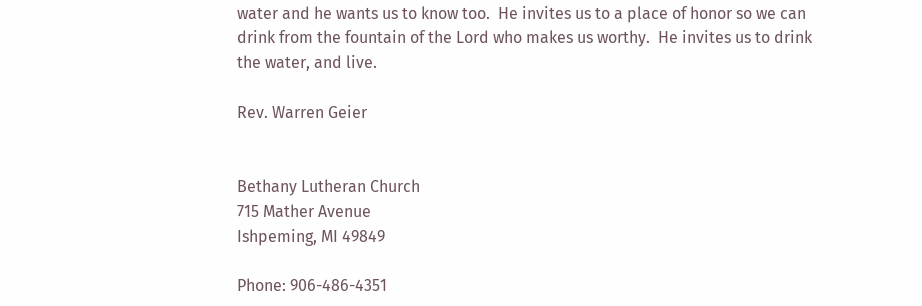water and he wants us to know too.  He invites us to a place of honor so we can drink from the fountain of the Lord who makes us worthy.  He invites us to drink the water, and live.

Rev. Warren Geier


Bethany Lutheran Church
715 Mather Avenue
Ishpeming, MI 49849

Phone: 906-486-4351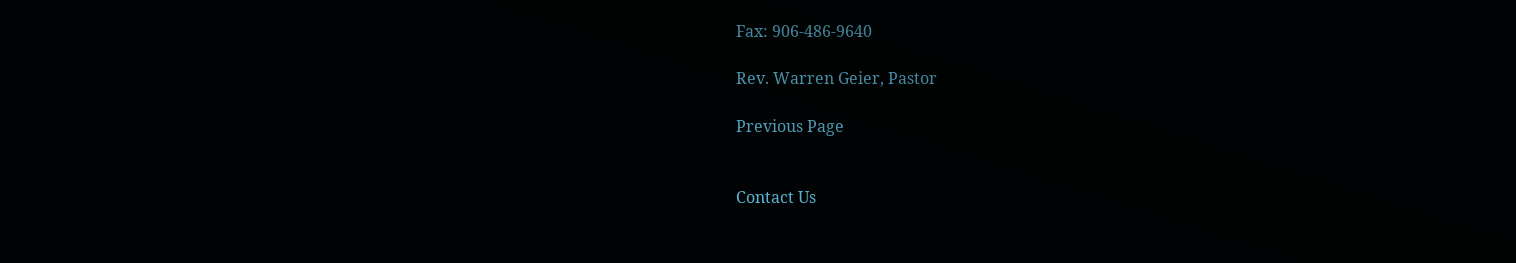Fax: 906-486-9640

Rev. Warren Geier, Pastor

Previous Page


Contact Us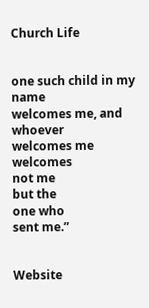Church Life


one such child in my name
welcomes me, and whoever
welcomes me welcomes
not me
but the
one who
sent me.”


Website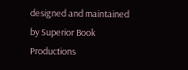designed and maintained by Superior Book Productions